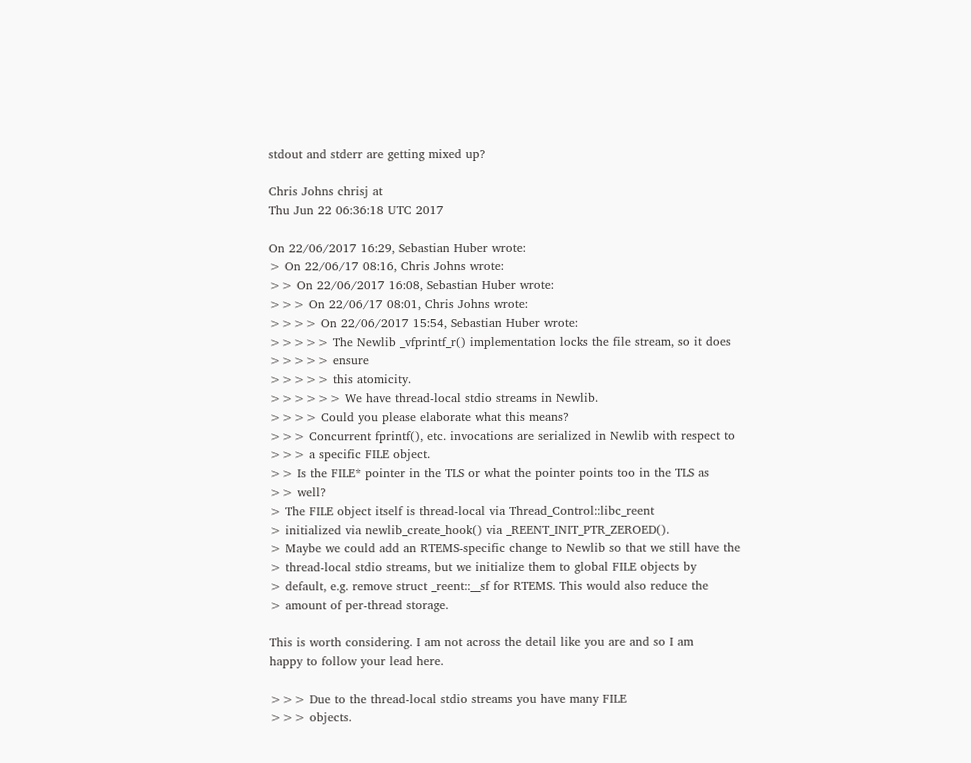stdout and stderr are getting mixed up?

Chris Johns chrisj at
Thu Jun 22 06:36:18 UTC 2017

On 22/06/2017 16:29, Sebastian Huber wrote:
> On 22/06/17 08:16, Chris Johns wrote:
>> On 22/06/2017 16:08, Sebastian Huber wrote:
>>> On 22/06/17 08:01, Chris Johns wrote:
>>>> On 22/06/2017 15:54, Sebastian Huber wrote:
>>>>> The Newlib _vfprintf_r() implementation locks the file stream, so it does
>>>>> ensure
>>>>> this atomicity.
>>>>>> We have thread-local stdio streams in Newlib.
>>>> Could you please elaborate what this means?
>>> Concurrent fprintf(), etc. invocations are serialized in Newlib with respect to
>>> a specific FILE object.
>> Is the FILE* pointer in the TLS or what the pointer points too in the TLS as
>> well?
> The FILE object itself is thread-local via Thread_Control::libc_reent
> initialized via newlib_create_hook() via _REENT_INIT_PTR_ZEROED().
> Maybe we could add an RTEMS-specific change to Newlib so that we still have the
> thread-local stdio streams, but we initialize them to global FILE objects by
> default, e.g. remove struct _reent::__sf for RTEMS. This would also reduce the
> amount of per-thread storage.

This is worth considering. I am not across the detail like you are and so I am
happy to follow your lead here.

>>> Due to the thread-local stdio streams you have many FILE
>>> objects.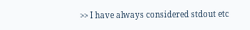>> I have always considered stdout etc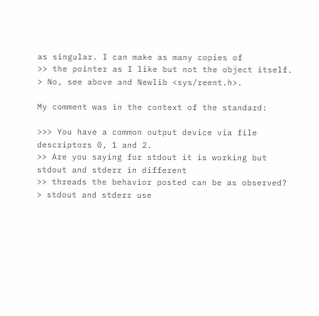as singular. I can make as many copies of
>> the pointer as I like but not the object itself.
> No, see above and Newlib <sys/reent.h>.

My comment was in the context of the standard:

>>> You have a common output device via file descriptors 0, 1 and 2.
>> Are you saying for stdout it is working but stdout and stderr in different
>> threads the behavior posted can be as observed?
> stdout and stderr use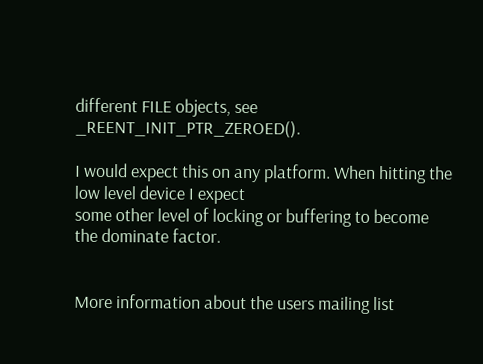different FILE objects, see _REENT_INIT_PTR_ZEROED().

I would expect this on any platform. When hitting the low level device I expect
some other level of locking or buffering to become the dominate factor.


More information about the users mailing list